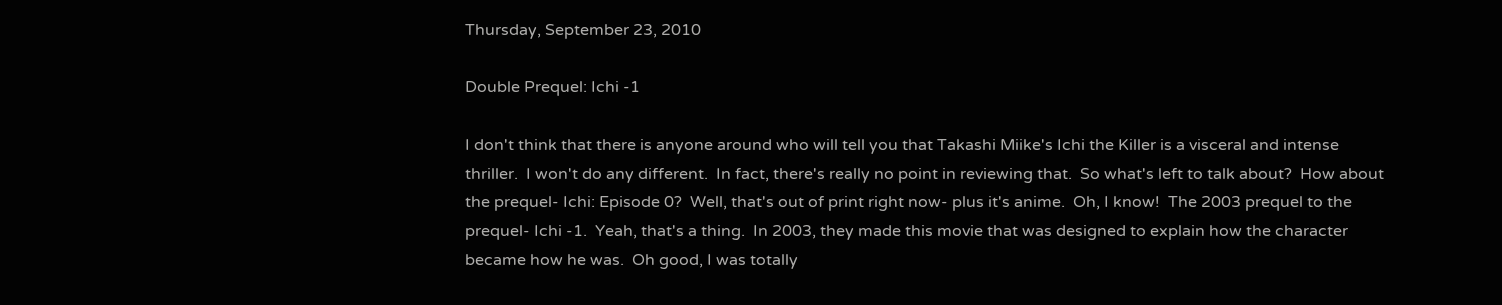Thursday, September 23, 2010

Double Prequel: Ichi -1

I don't think that there is anyone around who will tell you that Takashi Miike's Ichi the Killer is a visceral and intense thriller.  I won't do any different.  In fact, there's really no point in reviewing that.  So what's left to talk about?  How about the prequel- Ichi: Episode 0?  Well, that's out of print right now- plus it's anime.  Oh, I know!  The 2003 prequel to the prequel- Ichi -1.  Yeah, that's a thing.  In 2003, they made this movie that was designed to explain how the character became how he was.  Oh good, I was totally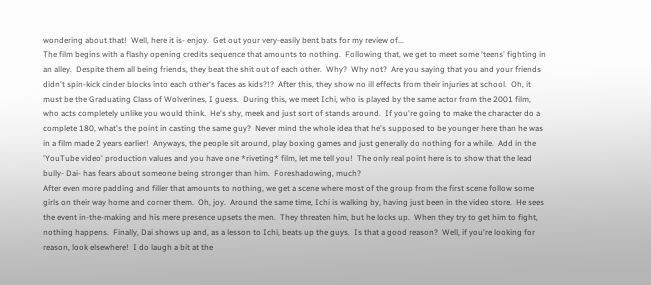wondering about that!  Well, here it is- enjoy.  Get out your very-easily bent bats for my review of...
The film begins with a flashy opening credits sequence that amounts to nothing.  Following that, we get to meet some 'teens' fighting in an alley.  Despite them all being friends, they beat the shit out of each other.  Why?  Why not?  Are you saying that you and your friends didn't spin-kick cinder blocks into each other's faces as kids?!?  After this, they show no ill effects from their injuries at school.  Oh, it must be the Graduating Class of Wolverines, I guess.  During this, we meet Ichi, who is played by the same actor from the 2001 film, who acts completely unlike you would think.  He's shy, meek and just sort of stands around.  If you're going to make the character do a complete 180, what's the point in casting the same guy?  Never mind the whole idea that he's supposed to be younger here than he was in a film made 2 years earlier!  Anyways, the people sit around, play boxing games and just generally do nothing for a while.  Add in the 'YouTube video' production values and you have one *riveting* film, let me tell you!  The only real point here is to show that the lead bully- Dai- has fears about someone being stronger than him.  Foreshadowing, much?
After even more padding and filler that amounts to nothing, we get a scene where most of the group from the first scene follow some girls on their way home and corner them.  Oh, joy.  Around the same time, Ichi is walking by, having just been in the video store.  He sees the event in-the-making and his mere presence upsets the men.  They threaten him, but he locks up.  When they try to get him to fight, nothing happens.  Finally, Dai shows up and, as a lesson to Ichi, beats up the guys.  Is that a good reason?  Well, if you're looking for reason, look elsewhere!  I do laugh a bit at the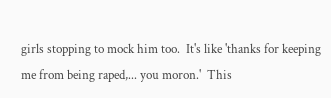girls stopping to mock him too.  It's like 'thanks for keeping me from being raped,... you moron.'  This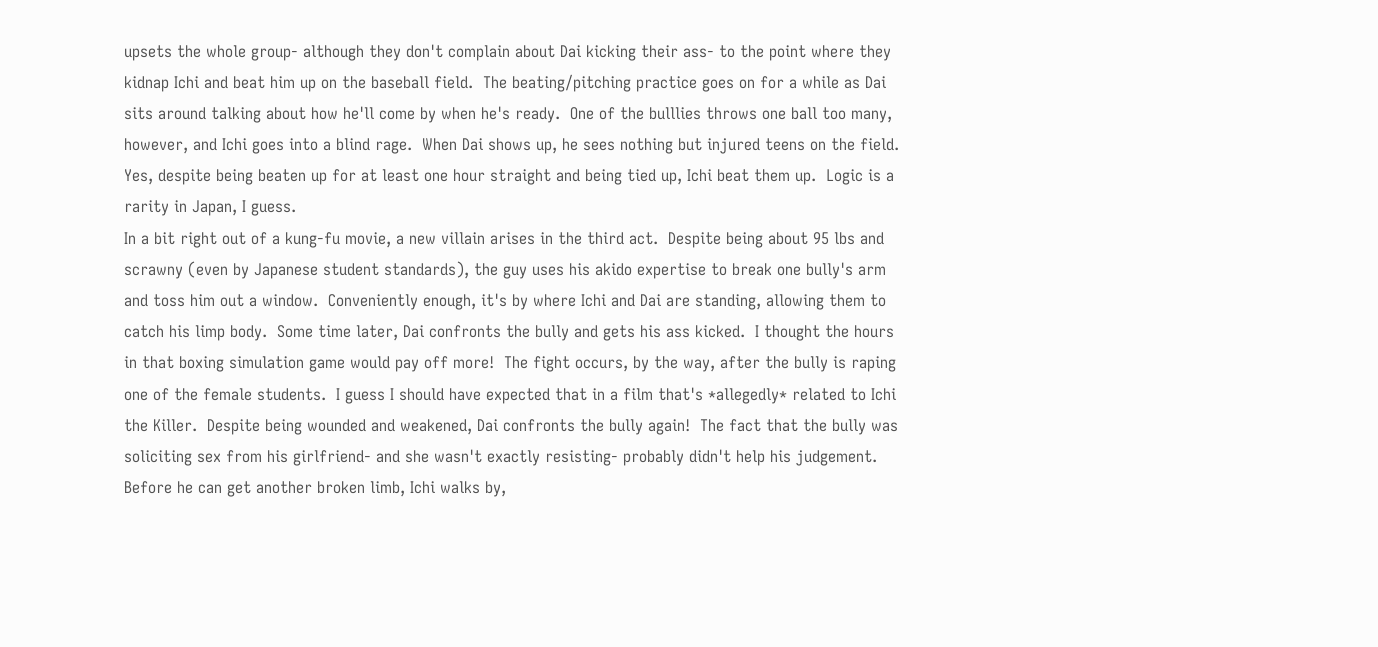upsets the whole group- although they don't complain about Dai kicking their ass- to the point where they kidnap Ichi and beat him up on the baseball field.  The beating/pitching practice goes on for a while as Dai sits around talking about how he'll come by when he's ready.  One of the bulllies throws one ball too many, however, and Ichi goes into a blind rage.  When Dai shows up, he sees nothing but injured teens on the field.  Yes, despite being beaten up for at least one hour straight and being tied up, Ichi beat them up.  Logic is a rarity in Japan, I guess.
In a bit right out of a kung-fu movie, a new villain arises in the third act.  Despite being about 95 lbs and scrawny (even by Japanese student standards), the guy uses his akido expertise to break one bully's arm and toss him out a window.  Conveniently enough, it's by where Ichi and Dai are standing, allowing them to catch his limp body.  Some time later, Dai confronts the bully and gets his ass kicked.  I thought the hours in that boxing simulation game would pay off more!  The fight occurs, by the way, after the bully is raping one of the female students.  I guess I should have expected that in a film that's *allegedly* related to Ichi the Killer.  Despite being wounded and weakened, Dai confronts the bully again!  The fact that the bully was soliciting sex from his girlfriend- and she wasn't exactly resisting- probably didn't help his judgement.  Before he can get another broken limb, Ichi walks by,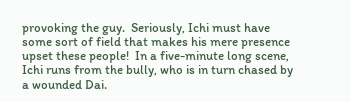provoking the guy.  Seriously, Ichi must have some sort of field that makes his mere presence upset these people!  In a five-minute long scene, Ichi runs from the bully, who is in turn chased by a wounded Dai.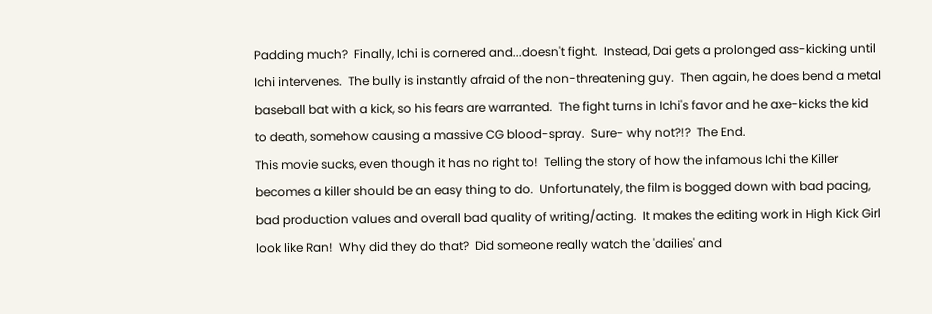Padding much?  Finally, Ichi is cornered and...doesn't fight.  Instead, Dai gets a prolonged ass-kicking until Ichi intervenes.  The bully is instantly afraid of the non-threatening guy.  Then again, he does bend a metal baseball bat with a kick, so his fears are warranted.  The fight turns in Ichi's favor and he axe-kicks the kid to death, somehow causing a massive CG blood-spray.  Sure- why not?!?  The End.
This movie sucks, even though it has no right to!  Telling the story of how the infamous Ichi the Killer becomes a killer should be an easy thing to do.  Unfortunately, the film is bogged down with bad pacing, bad production values and overall bad quality of writing/acting.  It makes the editing work in High Kick Girl look like Ran!  Why did they do that?  Did someone really watch the 'dailies' and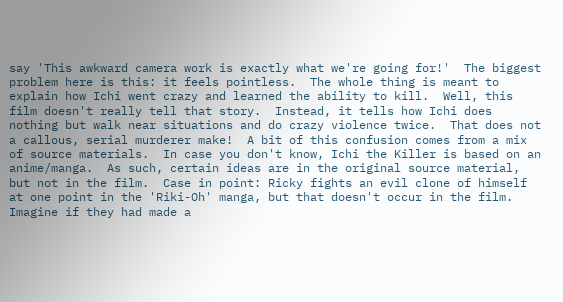say 'This awkward camera work is exactly what we're going for!'  The biggest problem here is this: it feels pointless.  The whole thing is meant to explain how Ichi went crazy and learned the ability to kill.  Well, this film doesn't really tell that story.  Instead, it tells how Ichi does nothing but walk near situations and do crazy violence twice.  That does not a callous, serial murderer make!  A bit of this confusion comes from a mix of source materials.  In case you don't know, Ichi the Killer is based on an anime/manga.  As such, certain ideas are in the original source material, but not in the film.  Case in point: Ricky fights an evil clone of himself at one point in the 'Riki-Oh' manga, but that doesn't occur in the film.  Imagine if they had made a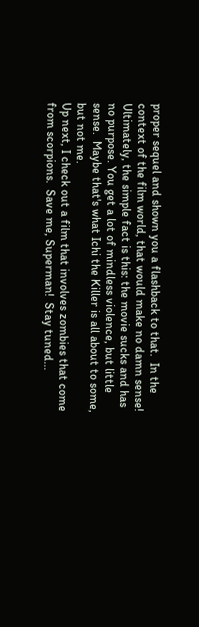proper sequel and shown you a flashback to that.  In the context of the film world, that would make no damn sense!  Ultimately, the simple fact is this: the movie sucks and has no purpose. You get a lot of mindless violence, but little sense.  Maybe that's what Ichi the Killer is all about to some, but not me.
Up next, I check out a film that involves zombies that come from scorpions.  Save me, Superman!  Stay tuned...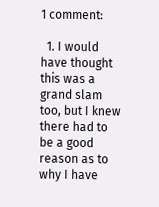1 comment:

  1. I would have thought this was a grand slam too, but I knew there had to be a good reason as to why I have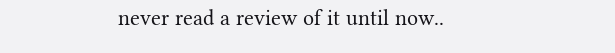never read a review of it until now..